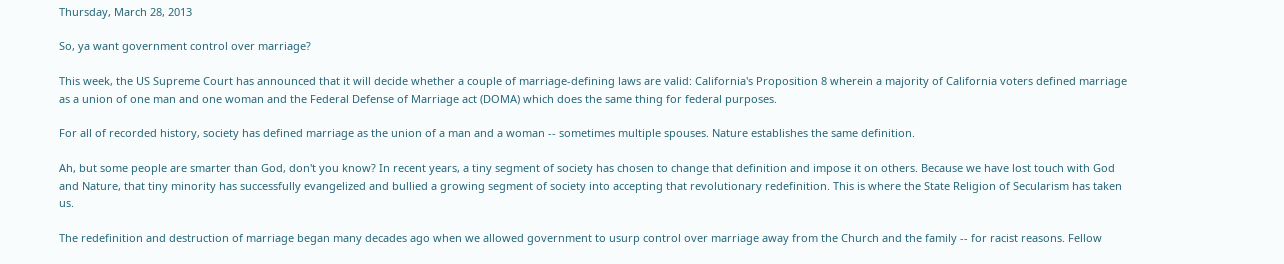Thursday, March 28, 2013

So, ya want government control over marriage?

This week, the US Supreme Court has announced that it will decide whether a couple of marriage-defining laws are valid: California's Proposition 8 wherein a majority of California voters defined marriage as a union of one man and one woman and the Federal Defense of Marriage act (DOMA) which does the same thing for federal purposes.

For all of recorded history, society has defined marriage as the union of a man and a woman -- sometimes multiple spouses. Nature establishes the same definition.

Ah, but some people are smarter than God, don't you know? In recent years, a tiny segment of society has chosen to change that definition and impose it on others. Because we have lost touch with God and Nature, that tiny minority has successfully evangelized and bullied a growing segment of society into accepting that revolutionary redefinition. This is where the State Religion of Secularism has taken us.

The redefinition and destruction of marriage began many decades ago when we allowed government to usurp control over marriage away from the Church and the family -- for racist reasons. Fellow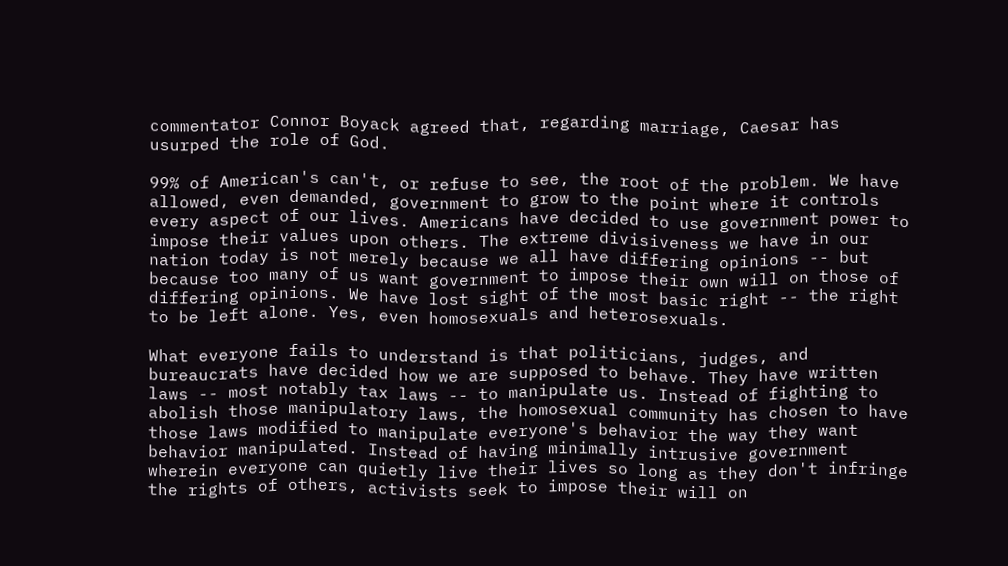commentator Connor Boyack agreed that, regarding marriage, Caesar has usurped the role of God.

99% of American's can't, or refuse to see, the root of the problem. We have allowed, even demanded, government to grow to the point where it controls every aspect of our lives. Americans have decided to use government power to impose their values upon others. The extreme divisiveness we have in our nation today is not merely because we all have differing opinions -- but because too many of us want government to impose their own will on those of differing opinions. We have lost sight of the most basic right -- the right to be left alone. Yes, even homosexuals and heterosexuals.

What everyone fails to understand is that politicians, judges, and bureaucrats have decided how we are supposed to behave. They have written laws -- most notably tax laws -- to manipulate us. Instead of fighting to abolish those manipulatory laws, the homosexual community has chosen to have those laws modified to manipulate everyone's behavior the way they want behavior manipulated. Instead of having minimally intrusive government wherein everyone can quietly live their lives so long as they don't infringe the rights of others, activists seek to impose their will on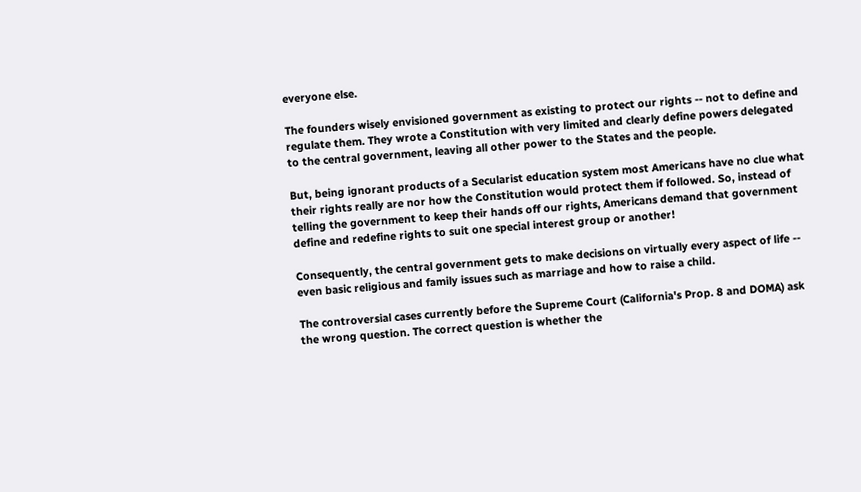everyone else.

The founders wisely envisioned government as existing to protect our rights -- not to define and regulate them. They wrote a Constitution with very limited and clearly define powers delegated to the central government, leaving all other power to the States and the people.

But, being ignorant products of a Secularist education system most Americans have no clue what their rights really are nor how the Constitution would protect them if followed. So, instead of telling the government to keep their hands off our rights, Americans demand that government define and redefine rights to suit one special interest group or another!

Consequently, the central government gets to make decisions on virtually every aspect of life -- even basic religious and family issues such as marriage and how to raise a child.

The controversial cases currently before the Supreme Court (California's Prop. 8 and DOMA) ask the wrong question. The correct question is whether the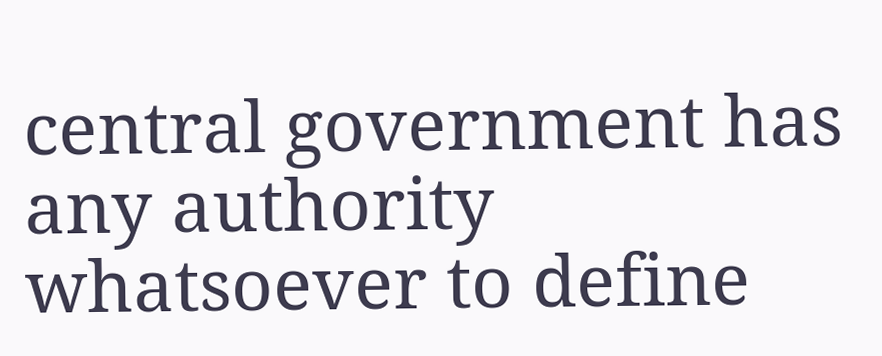central government has any authority whatsoever to define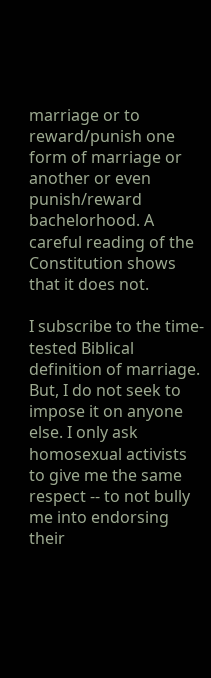marriage or to reward/punish one form of marriage or another or even punish/reward bachelorhood. A careful reading of the Constitution shows that it does not.

I subscribe to the time-tested Biblical definition of marriage. But, I do not seek to impose it on anyone else. I only ask homosexual activists to give me the same respect -- to not bully me into endorsing their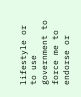lifestyle or to use government to force me to endorse or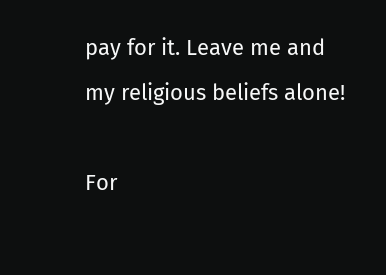pay for it. Leave me and my religious beliefs alone!

For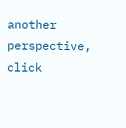another perspective, click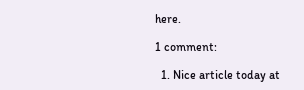here.

1 comment:

  1. Nice article today at